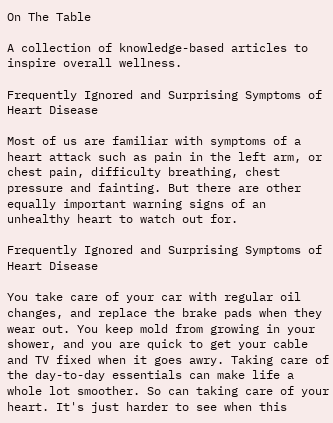On The Table

A collection of knowledge-based articles to inspire overall wellness.

Frequently Ignored and Surprising Symptoms of Heart Disease

Most of us are familiar with symptoms of a heart attack such as pain in the left arm, or chest pain, difficulty breathing, chest pressure and fainting. But there are other equally important warning signs of an unhealthy heart to watch out for.

Frequently Ignored and Surprising Symptoms of Heart Disease

You take care of your car with regular oil changes, and replace the brake pads when they wear out. You keep mold from growing in your shower, and you are quick to get your cable and TV fixed when it goes awry. Taking care of the day-to-day essentials can make life a whole lot smoother. So can taking care of your heart. It's just harder to see when this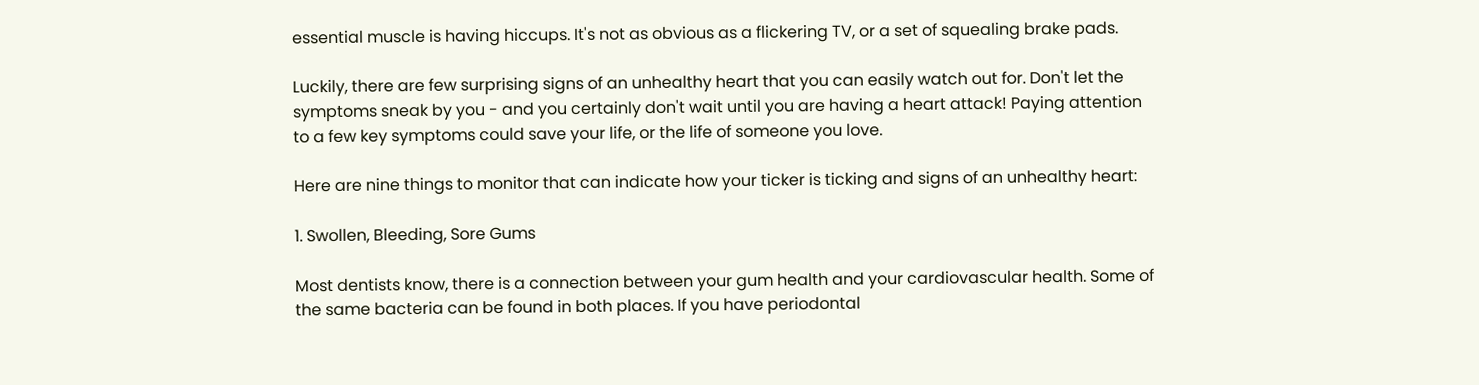essential muscle is having hiccups. It's not as obvious as a flickering TV, or a set of squealing brake pads.

Luckily, there are few surprising signs of an unhealthy heart that you can easily watch out for. Don't let the symptoms sneak by you - and you certainly don't wait until you are having a heart attack! Paying attention to a few key symptoms could save your life, or the life of someone you love.

Here are nine things to monitor that can indicate how your ticker is ticking and signs of an unhealthy heart:

1. Swollen, Bleeding, Sore Gums

Most dentists know, there is a connection between your gum health and your cardiovascular health. Some of the same bacteria can be found in both places. If you have periodontal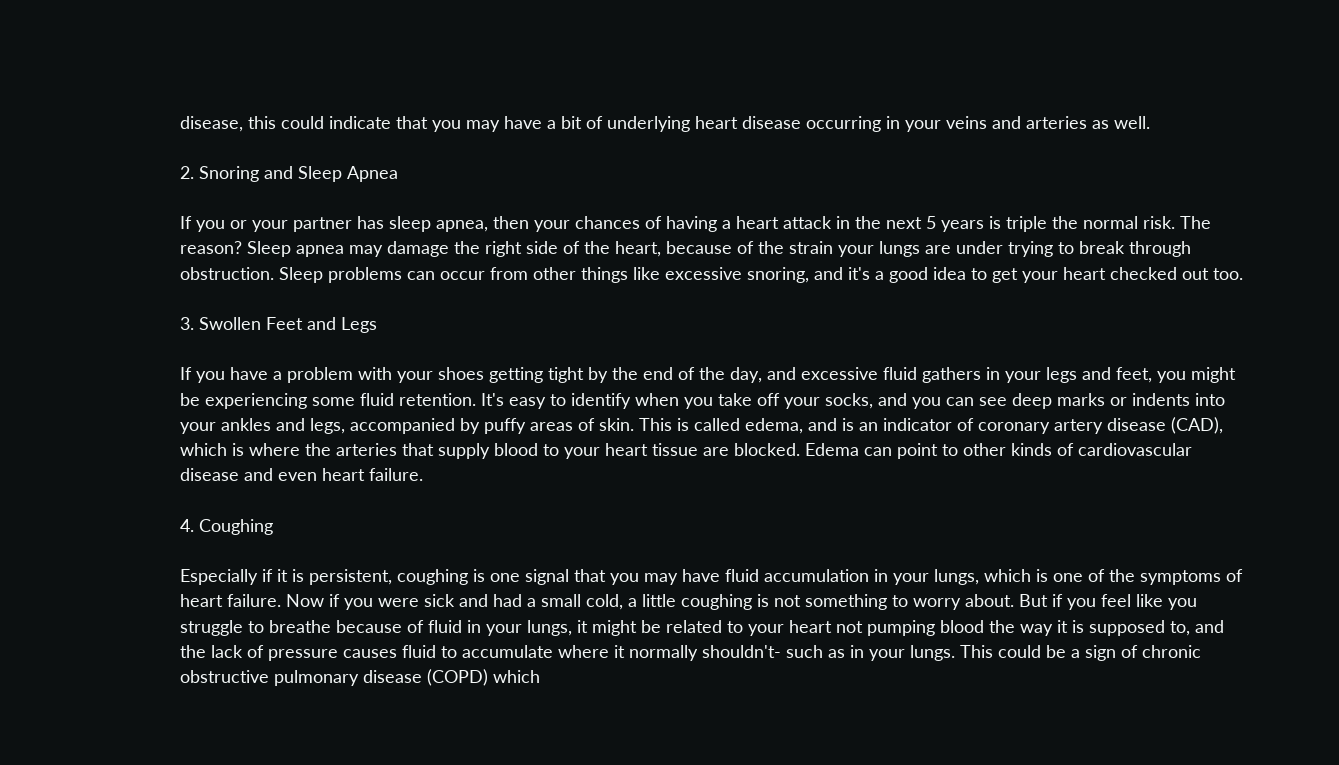disease, this could indicate that you may have a bit of underlying heart disease occurring in your veins and arteries as well.

2. Snoring and Sleep Apnea

If you or your partner has sleep apnea, then your chances of having a heart attack in the next 5 years is triple the normal risk. The reason? Sleep apnea may damage the right side of the heart, because of the strain your lungs are under trying to break through obstruction. Sleep problems can occur from other things like excessive snoring, and it's a good idea to get your heart checked out too.

3. Swollen Feet and Legs

If you have a problem with your shoes getting tight by the end of the day, and excessive fluid gathers in your legs and feet, you might be experiencing some fluid retention. It's easy to identify when you take off your socks, and you can see deep marks or indents into your ankles and legs, accompanied by puffy areas of skin. This is called edema, and is an indicator of coronary artery disease (CAD), which is where the arteries that supply blood to your heart tissue are blocked. Edema can point to other kinds of cardiovascular disease and even heart failure.

4. Coughing

Especially if it is persistent, coughing is one signal that you may have fluid accumulation in your lungs, which is one of the symptoms of heart failure. Now if you were sick and had a small cold, a little coughing is not something to worry about. But if you feel like you struggle to breathe because of fluid in your lungs, it might be related to your heart not pumping blood the way it is supposed to, and the lack of pressure causes fluid to accumulate where it normally shouldn't- such as in your lungs. This could be a sign of chronic obstructive pulmonary disease (COPD) which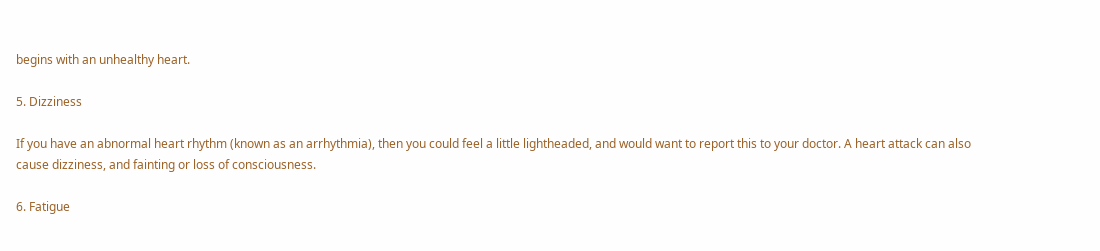begins with an unhealthy heart.

5. Dizziness

If you have an abnormal heart rhythm (known as an arrhythmia), then you could feel a little lightheaded, and would want to report this to your doctor. A heart attack can also cause dizziness, and fainting or loss of consciousness.

6. Fatigue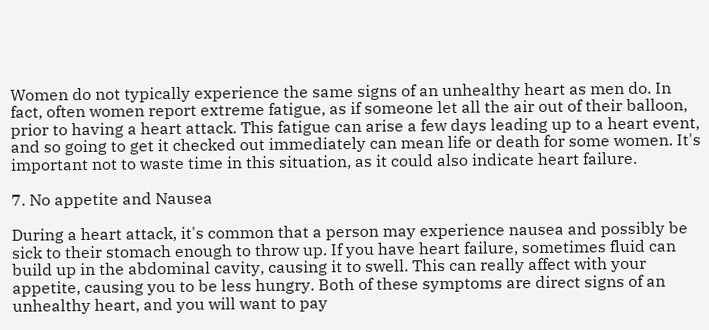Women do not typically experience the same signs of an unhealthy heart as men do. In fact, often women report extreme fatigue, as if someone let all the air out of their balloon, prior to having a heart attack. This fatigue can arise a few days leading up to a heart event, and so going to get it checked out immediately can mean life or death for some women. It's important not to waste time in this situation, as it could also indicate heart failure.

7. No appetite and Nausea

During a heart attack, it's common that a person may experience nausea and possibly be sick to their stomach enough to throw up. If you have heart failure, sometimes fluid can build up in the abdominal cavity, causing it to swell. This can really affect with your appetite, causing you to be less hungry. Both of these symptoms are direct signs of an unhealthy heart, and you will want to pay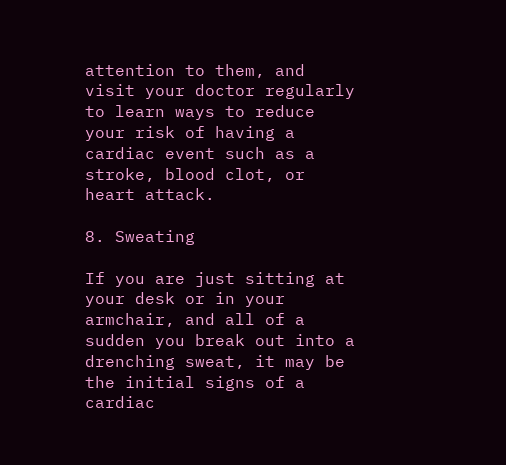attention to them, and visit your doctor regularly to learn ways to reduce your risk of having a cardiac event such as a stroke, blood clot, or heart attack.

8. Sweating

If you are just sitting at your desk or in your armchair, and all of a sudden you break out into a drenching sweat, it may be the initial signs of a cardiac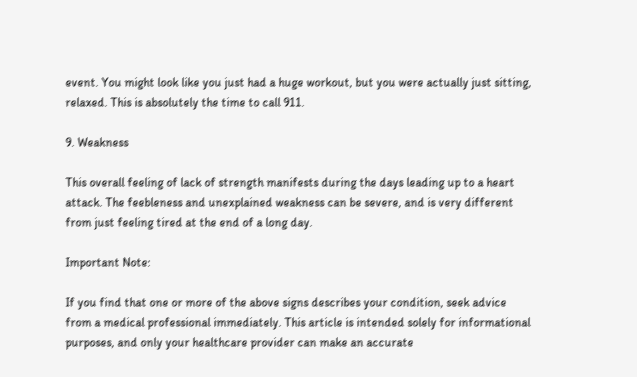event. You might look like you just had a huge workout, but you were actually just sitting, relaxed. This is absolutely the time to call 911.

9. Weakness

This overall feeling of lack of strength manifests during the days leading up to a heart attack. The feebleness and unexplained weakness can be severe, and is very different from just feeling tired at the end of a long day.

Important Note:

If you find that one or more of the above signs describes your condition, seek advice from a medical professional immediately. This article is intended solely for informational purposes, and only your healthcare provider can make an accurate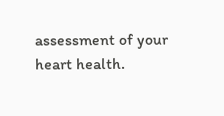assessment of your heart health.